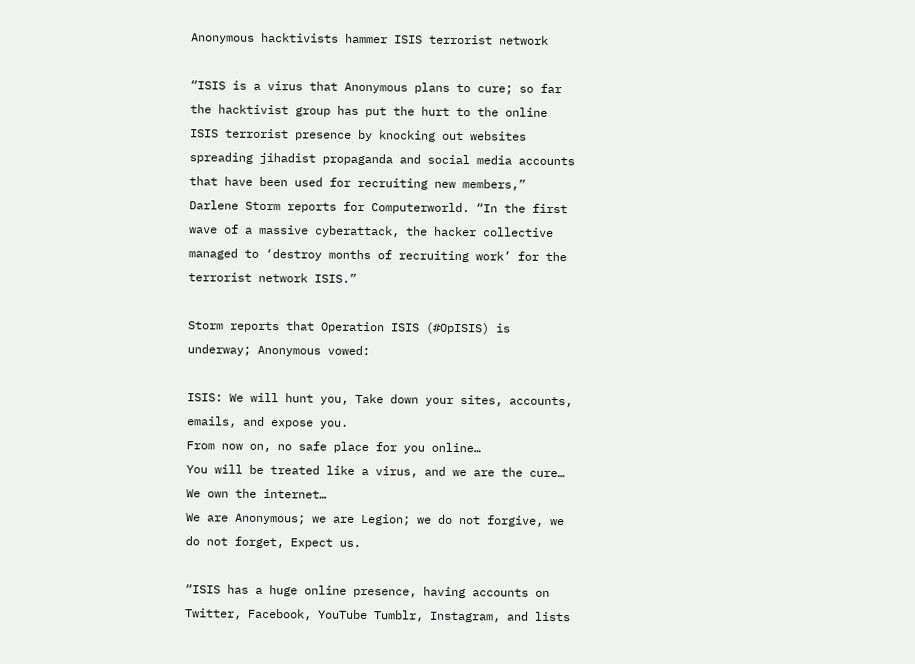Anonymous hacktivists hammer ISIS terrorist network

“ISIS is a virus that Anonymous plans to cure; so far the hacktivist group has put the hurt to the online ISIS terrorist presence by knocking out websites spreading jihadist propaganda and social media accounts that have been used for recruiting new members,” Darlene Storm reports for Computerworld. “In the first wave of a massive cyberattack, the hacker collective managed to ‘destroy months of recruiting work’ for the terrorist network ISIS.”

Storm reports that Operation ISIS (#OpISIS) is underway; Anonymous vowed:

ISIS: We will hunt you, Take down your sites, accounts, emails, and expose you.
From now on, no safe place for you online…
You will be treated like a virus, and we are the cure…
We own the internet…
We are Anonymous; we are Legion; we do not forgive, we do not forget, Expect us.

“ISIS has a huge online presence, having accounts on Twitter, Facebook, YouTube Tumblr, Instagram, and lists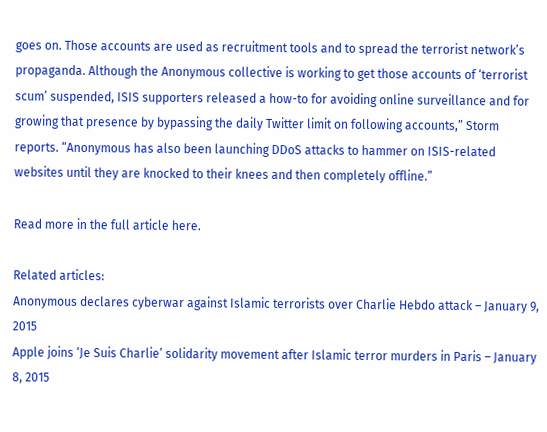goes on. Those accounts are used as recruitment tools and to spread the terrorist network’s propaganda. Although the Anonymous collective is working to get those accounts of ‘terrorist scum’ suspended, ISIS supporters released a how-to for avoiding online surveillance and for growing that presence by bypassing the daily Twitter limit on following accounts,” Storm reports. “Anonymous has also been launching DDoS attacks to hammer on ISIS-related websites until they are knocked to their knees and then completely offline.”

Read more in the full article here.

Related articles:
Anonymous declares cyberwar against Islamic terrorists over Charlie Hebdo attack – January 9, 2015
Apple joins ‘Je Suis Charlie’ solidarity movement after Islamic terror murders in Paris – January 8, 2015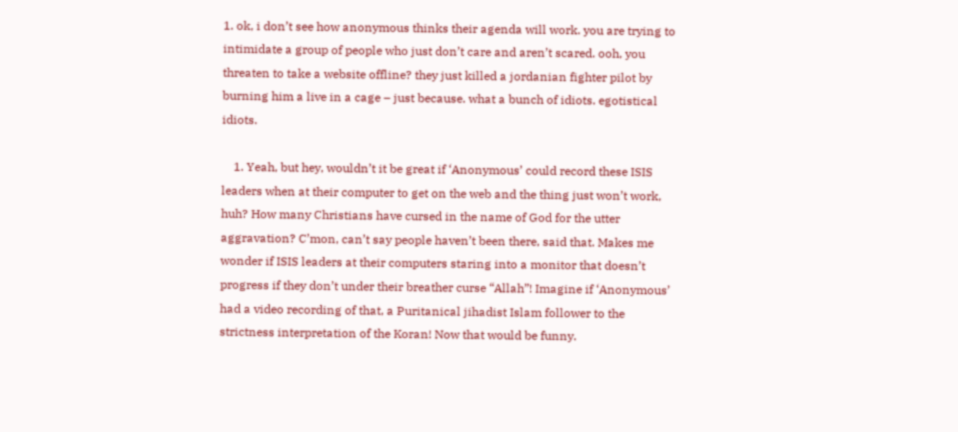1. ok, i don’t see how anonymous thinks their agenda will work. you are trying to intimidate a group of people who just don’t care and aren’t scared. ooh, you threaten to take a website offline? they just killed a jordanian fighter pilot by burning him a live in a cage – just because. what a bunch of idiots. egotistical idiots.

    1. Yeah, but hey, wouldn’t it be great if ‘Anonymous’ could record these ISIS leaders when at their computer to get on the web and the thing just won’t work, huh? How many Christians have cursed in the name of God for the utter aggravation? C’mon, can’t say people haven’t been there, said that. Makes me wonder if ISIS leaders at their computers staring into a monitor that doesn’t progress if they don’t under their breather curse “Allah”! Imagine if ‘Anonymous’ had a video recording of that, a Puritanical jihadist Islam follower to the strictness interpretation of the Koran! Now that would be funny.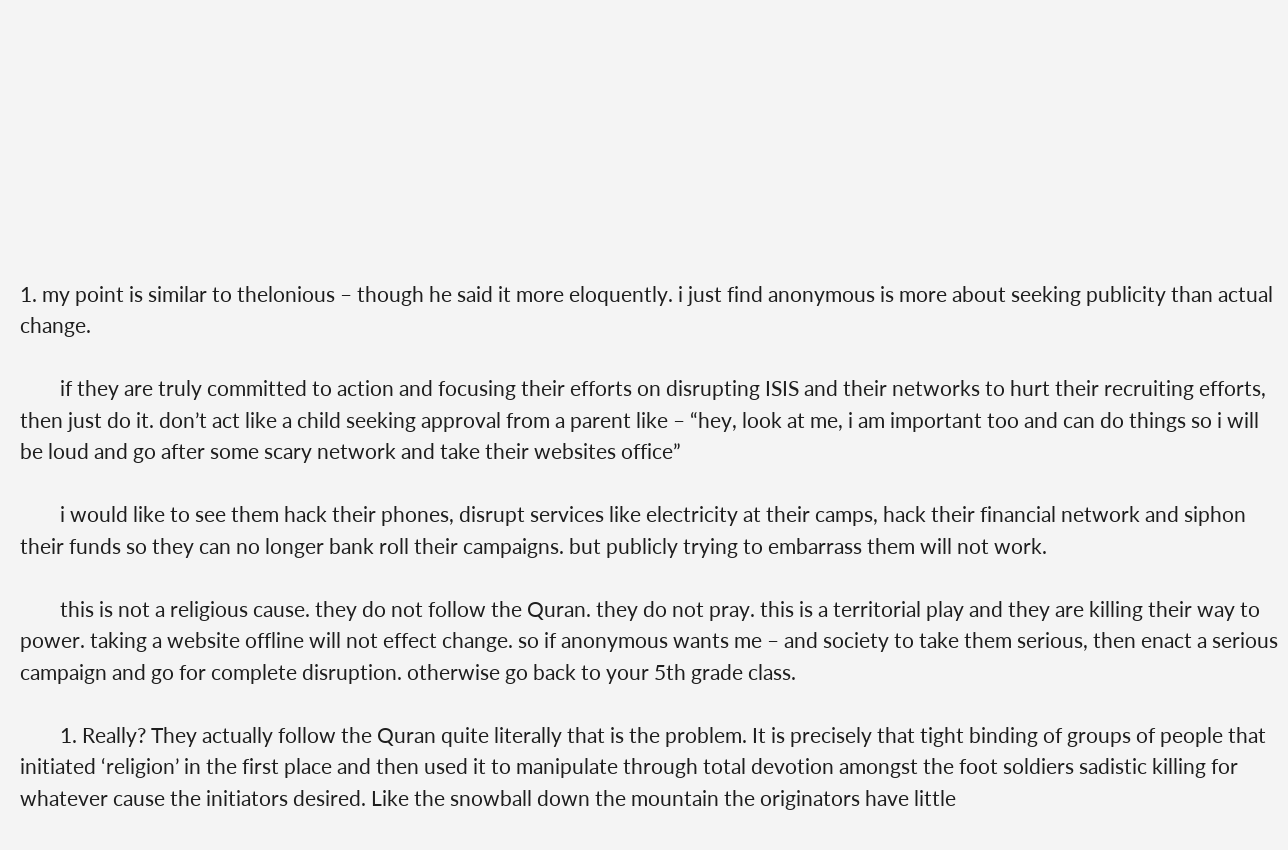1. my point is similar to thelonious – though he said it more eloquently. i just find anonymous is more about seeking publicity than actual change.

        if they are truly committed to action and focusing their efforts on disrupting ISIS and their networks to hurt their recruiting efforts, then just do it. don’t act like a child seeking approval from a parent like – “hey, look at me, i am important too and can do things so i will be loud and go after some scary network and take their websites office”

        i would like to see them hack their phones, disrupt services like electricity at their camps, hack their financial network and siphon their funds so they can no longer bank roll their campaigns. but publicly trying to embarrass them will not work.

        this is not a religious cause. they do not follow the Quran. they do not pray. this is a territorial play and they are killing their way to power. taking a website offline will not effect change. so if anonymous wants me – and society to take them serious, then enact a serious campaign and go for complete disruption. otherwise go back to your 5th grade class.

        1. Really? They actually follow the Quran quite literally that is the problem. It is precisely that tight binding of groups of people that initiated ‘religion’ in the first place and then used it to manipulate through total devotion amongst the foot soldiers sadistic killing for whatever cause the initiators desired. Like the snowball down the mountain the originators have little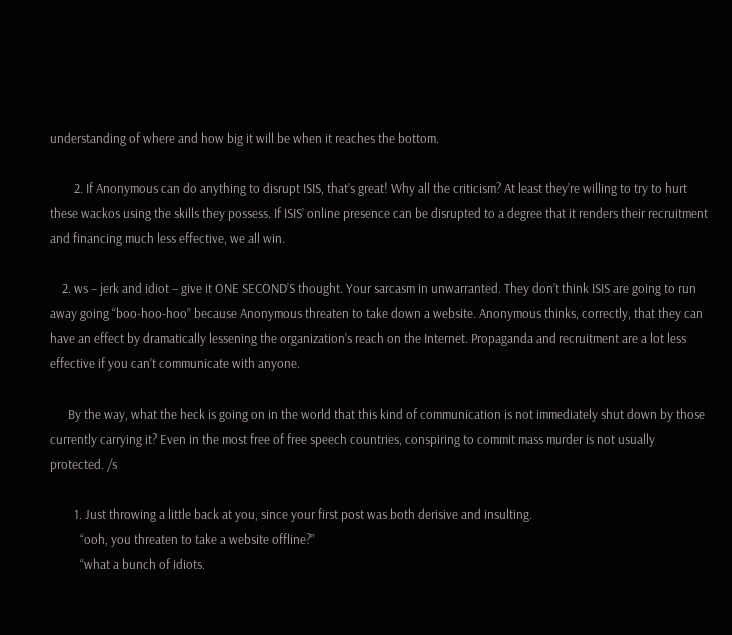understanding of where and how big it will be when it reaches the bottom.

        2. If Anonymous can do anything to disrupt ISIS, that’s great! Why all the criticism? At least they’re willing to try to hurt these wackos using the skills they possess. If ISIS’ online presence can be disrupted to a degree that it renders their recruitment and financing much less effective, we all win.

    2. ws – jerk and idiot – give it ONE SECOND’S thought. Your sarcasm in unwarranted. They don’t think ISIS are going to run away going “boo-hoo-hoo” because Anonymous threaten to take down a website. Anonymous thinks, correctly, that they can have an effect by dramatically lessening the organization’s reach on the Internet. Propaganda and recruitment are a lot less effective if you can’t communicate with anyone.

      By the way, what the heck is going on in the world that this kind of communication is not immediately shut down by those currently carrying it? Even in the most free of free speech countries, conspiring to commit mass murder is not usually protected. /s

        1. Just throwing a little back at you, since your first post was both derisive and insulting.
          “ooh, you threaten to take a website offline?”
          “what a bunch of idiots.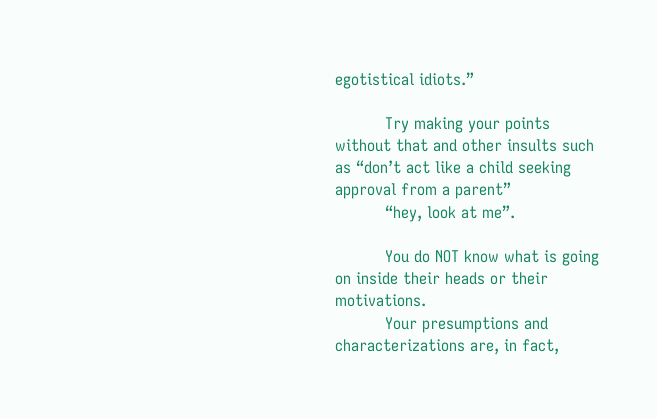egotistical idiots.”

          Try making your points without that and other insults such as “don’t act like a child seeking approval from a parent”
          “hey, look at me”.

          You do NOT know what is going on inside their heads or their motivations.
          Your presumptions and characterizations are, in fact,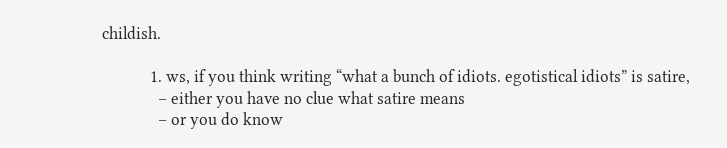childish.

            1. ws, if you think writing “what a bunch of idiots. egotistical idiots” is satire,
              – either you have no clue what satire means
              – or you do know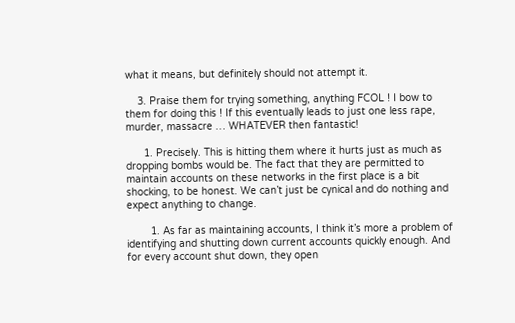what it means, but definitely should not attempt it.

    3. Praise them for trying something, anything FCOL ! I bow to them for doing this ! If this eventually leads to just one less rape, murder, massacre … WHATEVER then fantastic!

      1. Precisely. This is hitting them where it hurts just as much as dropping bombs would be. The fact that they are permitted to maintain accounts on these networks in the first place is a bit shocking, to be honest. We can’t just be cynical and do nothing and expect anything to change.

        1. As far as maintaining accounts, I think it’s more a problem of identifying and shutting down current accounts quickly enough. And for every account shut down, they open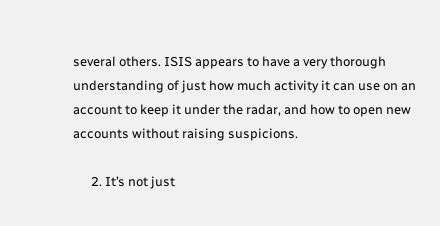several others. ISIS appears to have a very thorough understanding of just how much activity it can use on an account to keep it under the radar, and how to open new accounts without raising suspicions.

      2. It’s not just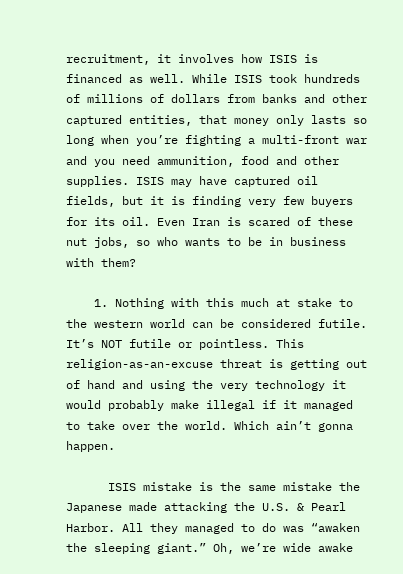recruitment, it involves how ISIS is financed as well. While ISIS took hundreds of millions of dollars from banks and other captured entities, that money only lasts so long when you’re fighting a multi-front war and you need ammunition, food and other supplies. ISIS may have captured oil fields, but it is finding very few buyers for its oil. Even Iran is scared of these nut jobs, so who wants to be in business with them?

    1. Nothing with this much at stake to the western world can be considered futile. It’s NOT futile or pointless. This religion-as-an-excuse threat is getting out of hand and using the very technology it would probably make illegal if it managed to take over the world. Which ain’t gonna happen.

      ISIS mistake is the same mistake the Japanese made attacking the U.S. & Pearl Harbor. All they managed to do was “awaken the sleeping giant.” Oh, we’re wide awake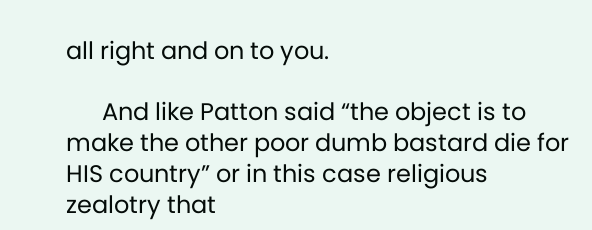all right and on to you.

      And like Patton said “the object is to make the other poor dumb bastard die for HIS country” or in this case religious zealotry that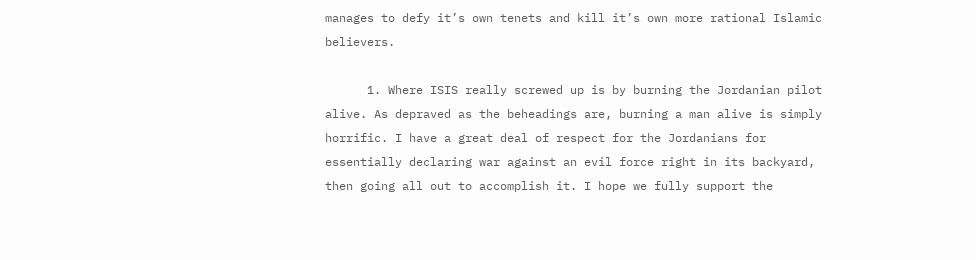manages to defy it’s own tenets and kill it’s own more rational Islamic believers.

      1. Where ISIS really screwed up is by burning the Jordanian pilot alive. As depraved as the beheadings are, burning a man alive is simply horrific. I have a great deal of respect for the Jordanians for essentially declaring war against an evil force right in its backyard, then going all out to accomplish it. I hope we fully support the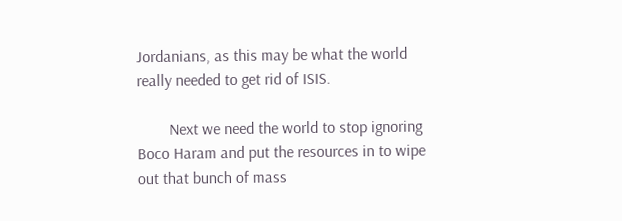Jordanians, as this may be what the world really needed to get rid of ISIS.

        Next we need the world to stop ignoring Boco Haram and put the resources in to wipe out that bunch of mass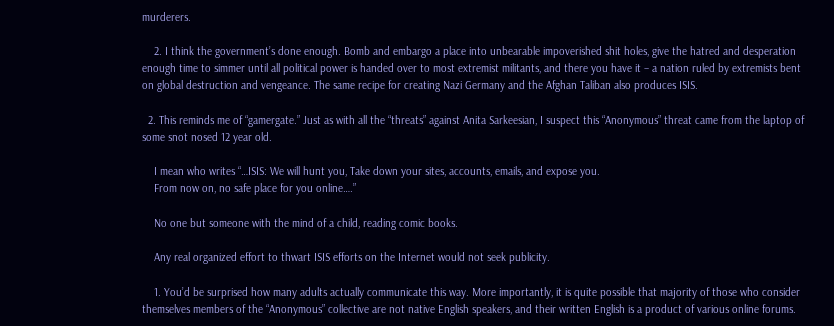murderers.

    2. I think the government’s done enough. Bomb and embargo a place into unbearable impoverished shit holes, give the hatred and desperation enough time to simmer until all political power is handed over to most extremist militants, and there you have it – a nation ruled by extremists bent on global destruction and vengeance. The same recipe for creating Nazi Germany and the Afghan Taliban also produces ISIS.

  2. This reminds me of “gamergate.” Just as with all the “threats” against Anita Sarkeesian, I suspect this “Anonymous” threat came from the laptop of some snot nosed 12 year old.

    I mean who writes “…ISIS: We will hunt you, Take down your sites, accounts, emails, and expose you.
    From now on, no safe place for you online….”

    No one but someone with the mind of a child, reading comic books.

    Any real organized effort to thwart ISIS efforts on the Internet would not seek publicity.

    1. You’d be surprised how many adults actually communicate this way. More importantly, it is quite possible that majority of those who consider themselves members of the “Anonymous” collective are not native English speakers, and their written English is a product of various online forums.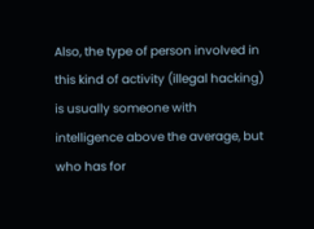Also, the type of person involved in this kind of activity (illegal hacking) is usually someone with intelligence above the average, but who has for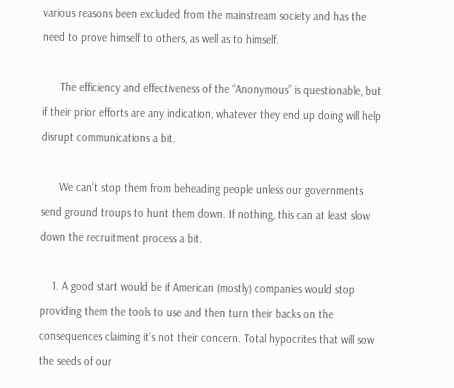various reasons been excluded from the mainstream society and has the need to prove himself to others, as well as to himself.

      The efficiency and effectiveness of the “Anonymous” is questionable, but if their prior efforts are any indication, whatever they end up doing will help disrupt communications a bit.

      We can’t stop them from beheading people unless our governments send ground troups to hunt them down. If nothing, this can at least slow down the recruitment process a bit.

    1. A good start would be if American (mostly) companies would stop providing them the tools to use and then turn their backs on the consequences claiming it’s not their concern. Total hypocrites that will sow the seeds of our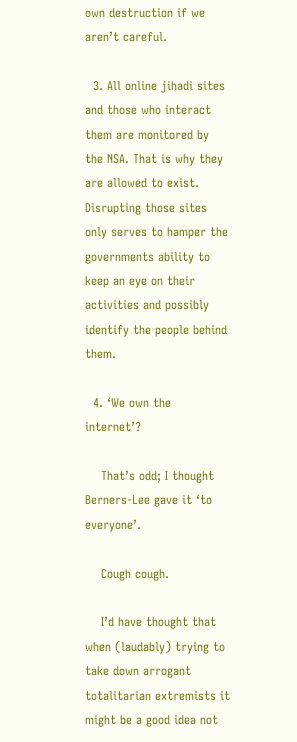own destruction if we aren’t careful.

  3. All online jihadi sites and those who interact them are monitored by the NSA. That is why they are allowed to exist. Disrupting those sites only serves to hamper the governments ability to keep an eye on their activities and possibly identify the people behind them.

  4. ‘We own the internet’?

    That’s odd; I thought Berners-Lee gave it ‘to everyone’.

    Cough cough.

    I’d have thought that when (laudably) trying to take down arrogant totalitarian extremists it might be a good idea not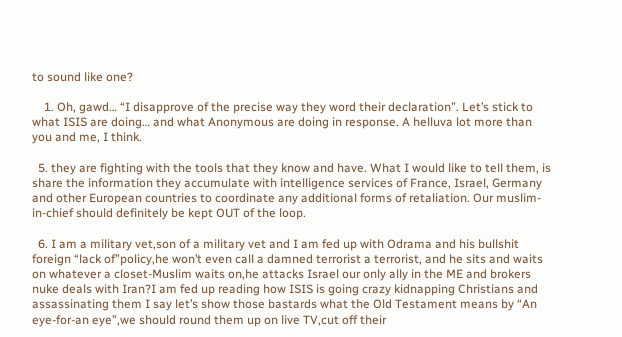to sound like one?

    1. Oh, gawd… “I disapprove of the precise way they word their declaration”. Let’s stick to what ISIS are doing… and what Anonymous are doing in response. A helluva lot more than you and me, I think.

  5. they are fighting with the tools that they know and have. What I would like to tell them, is share the information they accumulate with intelligence services of France, Israel, Germany and other European countries to coordinate any additional forms of retaliation. Our muslim-in-chief should definitely be kept OUT of the loop.

  6. I am a military vet,son of a military vet and I am fed up with Odrama and his bullshit foreign “lack of”policy,he won’t even call a damned terrorist a terrorist, and he sits and waits on whatever a closet-Muslim waits on,he attacks Israel our only ally in the ME and brokers nuke deals with Iran?I am fed up reading how ISIS is going crazy kidnapping Christians and assassinating them I say let’s show those bastards what the Old Testament means by “An eye-for-an eye”,we should round them up on live TV,cut off their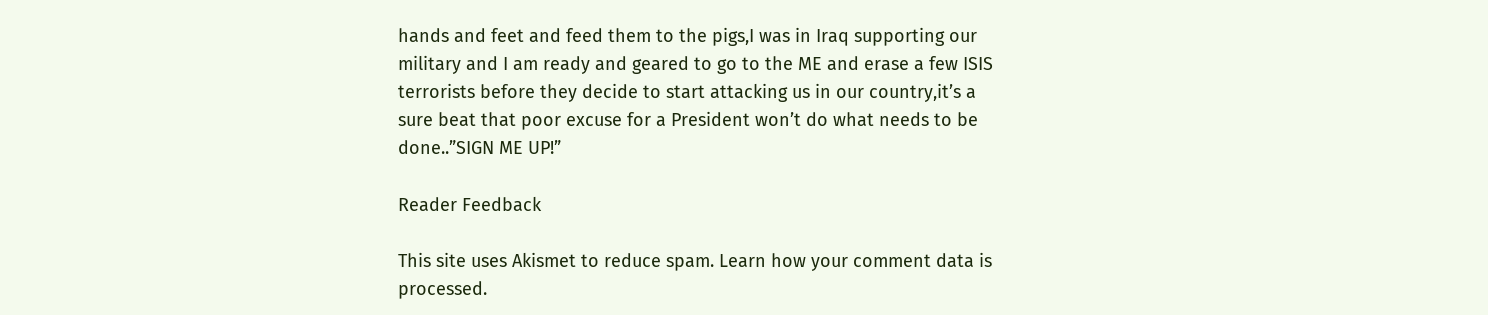hands and feet and feed them to the pigs,I was in Iraq supporting our military and I am ready and geared to go to the ME and erase a few ISIS terrorists before they decide to start attacking us in our country,it’s a sure beat that poor excuse for a President won’t do what needs to be done..”SIGN ME UP!”

Reader Feedback

This site uses Akismet to reduce spam. Learn how your comment data is processed.